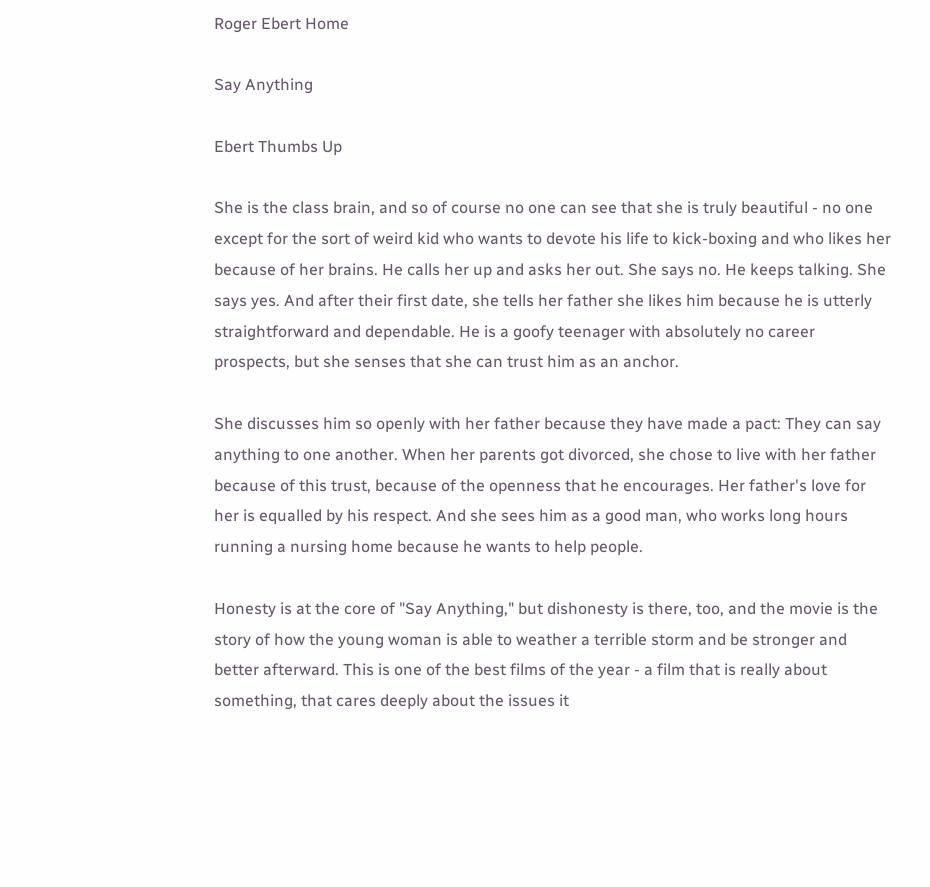Roger Ebert Home

Say Anything

Ebert Thumbs Up

She is the class brain, and so of course no one can see that she is truly beautiful - no one except for the sort of weird kid who wants to devote his life to kick-boxing and who likes her because of her brains. He calls her up and asks her out. She says no. He keeps talking. She says yes. And after their first date, she tells her father she likes him because he is utterly straightforward and dependable. He is a goofy teenager with absolutely no career prospects, but she senses that she can trust him as an anchor.

She discusses him so openly with her father because they have made a pact: They can say anything to one another. When her parents got divorced, she chose to live with her father because of this trust, because of the openness that he encourages. Her father's love for her is equalled by his respect. And she sees him as a good man, who works long hours running a nursing home because he wants to help people.

Honesty is at the core of "Say Anything," but dishonesty is there, too, and the movie is the story of how the young woman is able to weather a terrible storm and be stronger and better afterward. This is one of the best films of the year - a film that is really about something, that cares deeply about the issues it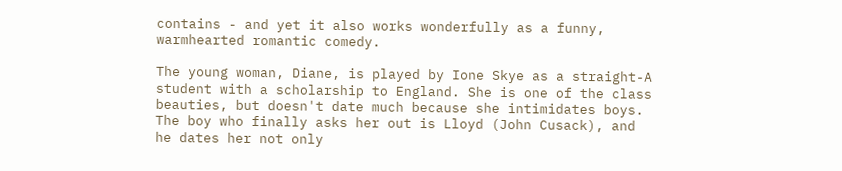contains - and yet it also works wonderfully as a funny, warmhearted romantic comedy.

The young woman, Diane, is played by Ione Skye as a straight-A student with a scholarship to England. She is one of the class beauties, but doesn't date much because she intimidates boys. The boy who finally asks her out is Lloyd (John Cusack), and he dates her not only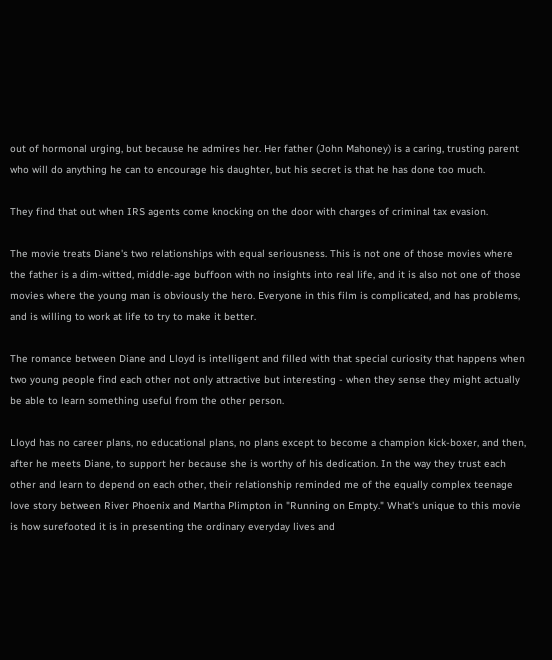out of hormonal urging, but because he admires her. Her father (John Mahoney) is a caring, trusting parent who will do anything he can to encourage his daughter, but his secret is that he has done too much.

They find that out when IRS agents come knocking on the door with charges of criminal tax evasion.

The movie treats Diane's two relationships with equal seriousness. This is not one of those movies where the father is a dim-witted, middle-age buffoon with no insights into real life, and it is also not one of those movies where the young man is obviously the hero. Everyone in this film is complicated, and has problems, and is willing to work at life to try to make it better.

The romance between Diane and Lloyd is intelligent and filled with that special curiosity that happens when two young people find each other not only attractive but interesting - when they sense they might actually be able to learn something useful from the other person.

Lloyd has no career plans, no educational plans, no plans except to become a champion kick-boxer, and then, after he meets Diane, to support her because she is worthy of his dedication. In the way they trust each other and learn to depend on each other, their relationship reminded me of the equally complex teenage love story between River Phoenix and Martha Plimpton in "Running on Empty." What's unique to this movie is how surefooted it is in presenting the ordinary everyday lives and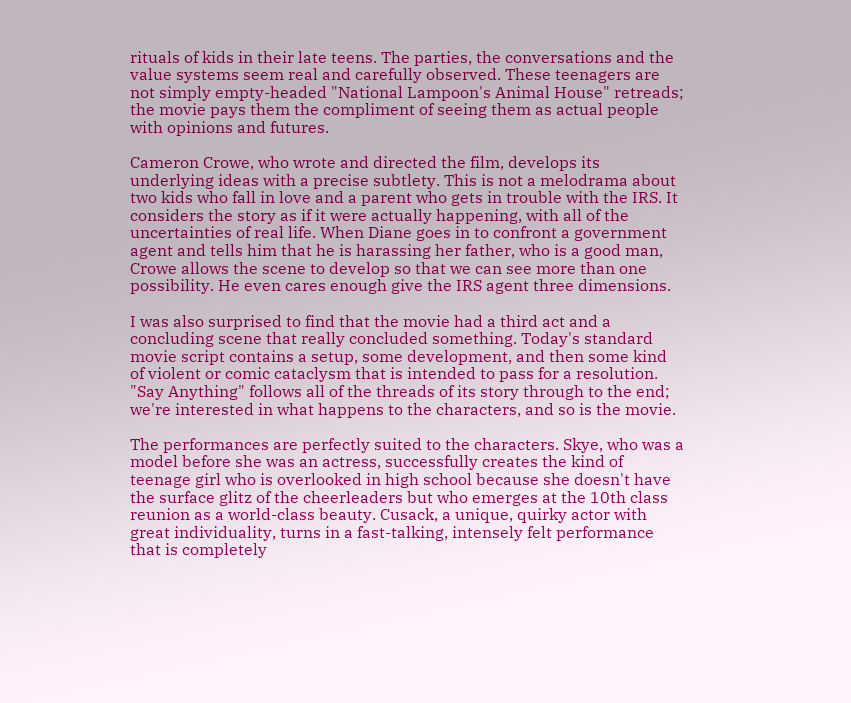rituals of kids in their late teens. The parties, the conversations and the value systems seem real and carefully observed. These teenagers are not simply empty-headed "National Lampoon's Animal House" retreads; the movie pays them the compliment of seeing them as actual people with opinions and futures.

Cameron Crowe, who wrote and directed the film, develops its underlying ideas with a precise subtlety. This is not a melodrama about two kids who fall in love and a parent who gets in trouble with the IRS. It considers the story as if it were actually happening, with all of the uncertainties of real life. When Diane goes in to confront a government agent and tells him that he is harassing her father, who is a good man, Crowe allows the scene to develop so that we can see more than one possibility. He even cares enough give the IRS agent three dimensions.

I was also surprised to find that the movie had a third act and a concluding scene that really concluded something. Today's standard movie script contains a setup, some development, and then some kind of violent or comic cataclysm that is intended to pass for a resolution. "Say Anything" follows all of the threads of its story through to the end; we're interested in what happens to the characters, and so is the movie.

The performances are perfectly suited to the characters. Skye, who was a model before she was an actress, successfully creates the kind of teenage girl who is overlooked in high school because she doesn't have the surface glitz of the cheerleaders but who emerges at the 10th class reunion as a world-class beauty. Cusack, a unique, quirky actor with great individuality, turns in a fast-talking, intensely felt performance that is completely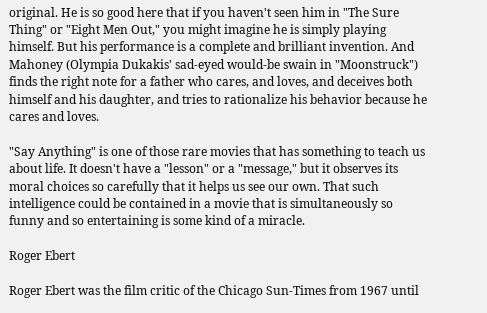original. He is so good here that if you haven't seen him in "The Sure Thing" or "Eight Men Out," you might imagine he is simply playing himself. But his performance is a complete and brilliant invention. And Mahoney (Olympia Dukakis' sad-eyed would-be swain in "Moonstruck") finds the right note for a father who cares, and loves, and deceives both himself and his daughter, and tries to rationalize his behavior because he cares and loves.

"Say Anything" is one of those rare movies that has something to teach us about life. It doesn't have a "lesson" or a "message," but it observes its moral choices so carefully that it helps us see our own. That such intelligence could be contained in a movie that is simultaneously so funny and so entertaining is some kind of a miracle.

Roger Ebert

Roger Ebert was the film critic of the Chicago Sun-Times from 1967 until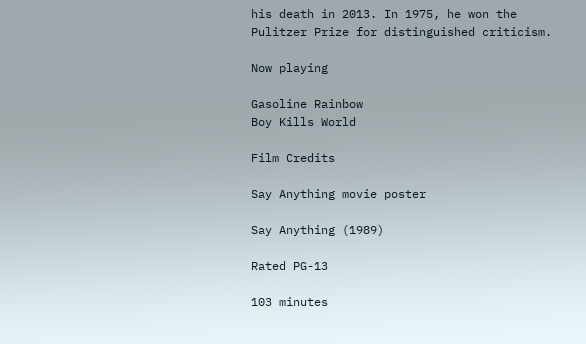his death in 2013. In 1975, he won the Pulitzer Prize for distinguished criticism.

Now playing

Gasoline Rainbow
Boy Kills World

Film Credits

Say Anything movie poster

Say Anything (1989)

Rated PG-13

103 minutes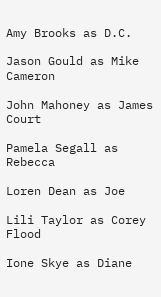Amy Brooks as D.C.

Jason Gould as Mike Cameron

John Mahoney as James Court

Pamela Segall as Rebecca

Loren Dean as Joe

Lili Taylor as Corey Flood

Ione Skye as Diane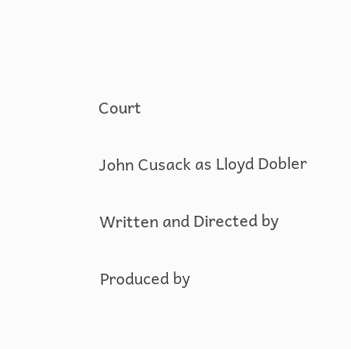Court

John Cusack as Lloyd Dobler

Written and Directed by

Produced by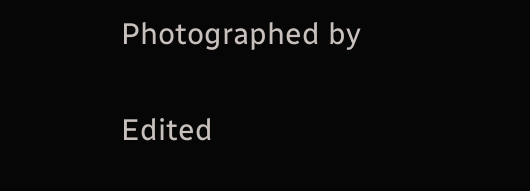Photographed by

Edited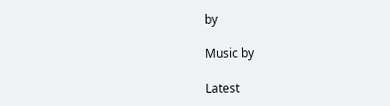by

Music by

Latest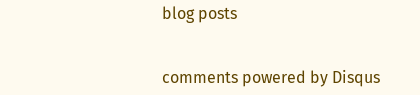blog posts


comments powered by Disqus